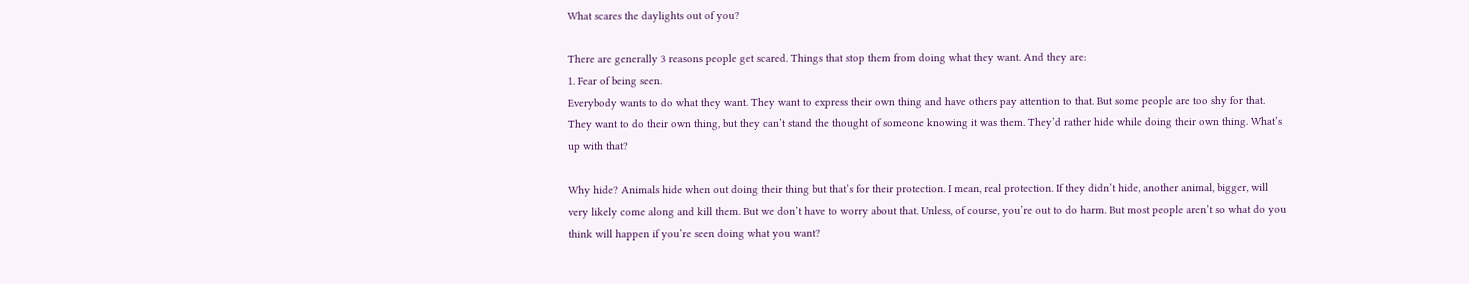What scares the daylights out of you?

There are generally 3 reasons people get scared. Things that stop them from doing what they want. And they are:
1. Fear of being seen.
Everybody wants to do what they want. They want to express their own thing and have others pay attention to that. But some people are too shy for that. They want to do their own thing, but they can’t stand the thought of someone knowing it was them. They’d rather hide while doing their own thing. What’s up with that?

Why hide? Animals hide when out doing their thing but that’s for their protection. I mean, real protection. If they didn’t hide, another animal, bigger, will very likely come along and kill them. But we don’t have to worry about that. Unless, of course, you’re out to do harm. But most people aren’t so what do you think will happen if you’re seen doing what you want?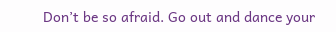Don’t be so afraid. Go out and dance your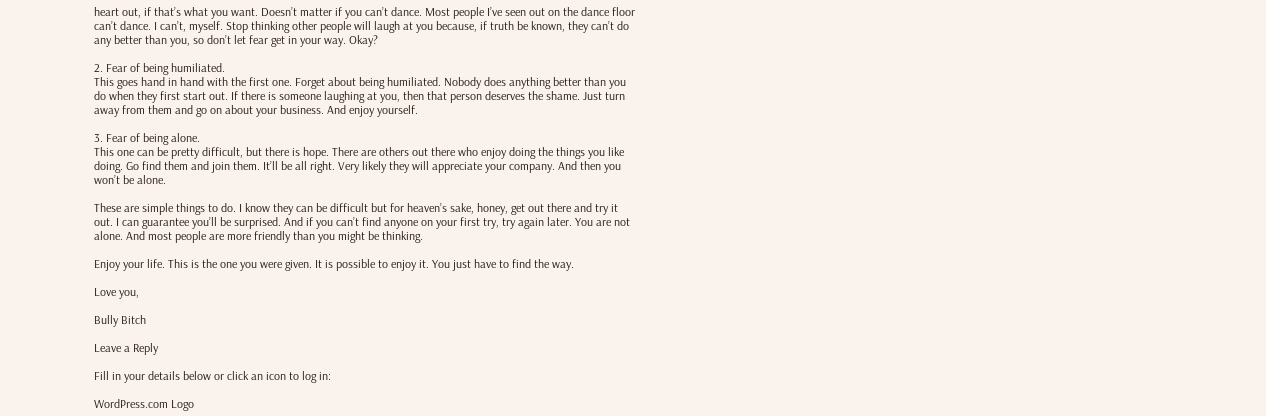heart out, if that’s what you want. Doesn’t matter if you can’t dance. Most people I’ve seen out on the dance floor can’t dance. I can’t, myself. Stop thinking other people will laugh at you because, if truth be known, they can’t do any better than you, so don’t let fear get in your way. Okay?

2. Fear of being humiliated.
This goes hand in hand with the first one. Forget about being humiliated. Nobody does anything better than you do when they first start out. If there is someone laughing at you, then that person deserves the shame. Just turn away from them and go on about your business. And enjoy yourself.

3. Fear of being alone.
This one can be pretty difficult, but there is hope. There are others out there who enjoy doing the things you like doing. Go find them and join them. It’ll be all right. Very likely they will appreciate your company. And then you won’t be alone.

These are simple things to do. I know they can be difficult but for heaven’s sake, honey, get out there and try it out. I can guarantee you’ll be surprised. And if you can’t find anyone on your first try, try again later. You are not alone. And most people are more friendly than you might be thinking.

Enjoy your life. This is the one you were given. It is possible to enjoy it. You just have to find the way.

Love you,

Bully Bitch

Leave a Reply

Fill in your details below or click an icon to log in:

WordPress.com Logo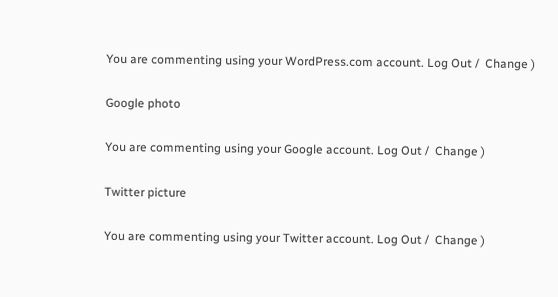You are commenting using your WordPress.com account. Log Out /  Change )

Google photo

You are commenting using your Google account. Log Out /  Change )

Twitter picture

You are commenting using your Twitter account. Log Out /  Change )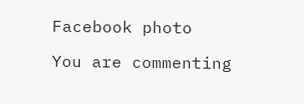Facebook photo

You are commenting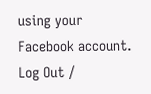using your Facebook account. Log Out /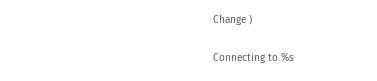Change )

Connecting to %s